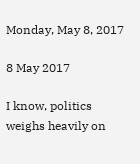Monday, May 8, 2017

8 May 2017

I know, politics weighs heavily on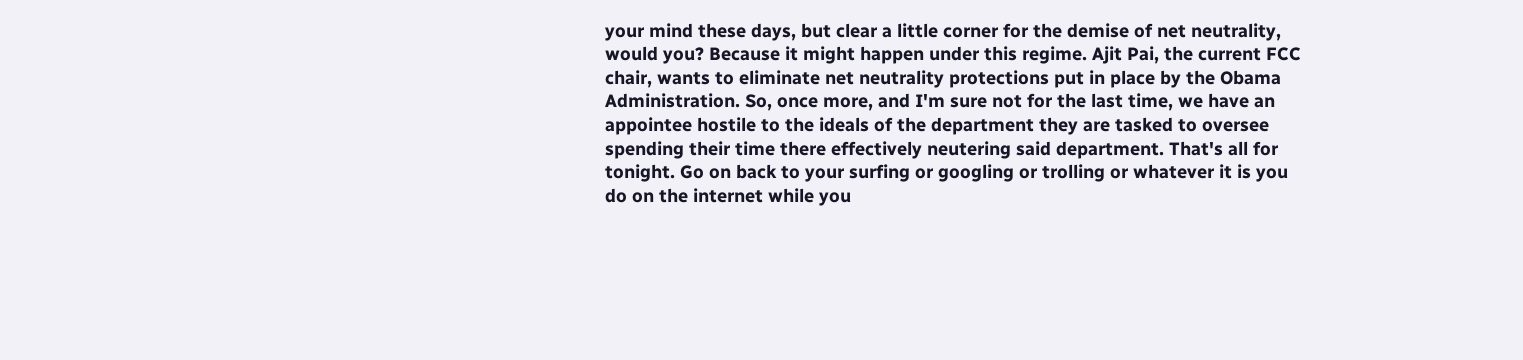your mind these days, but clear a little corner for the demise of net neutrality, would you? Because it might happen under this regime. Ajit Pai, the current FCC chair, wants to eliminate net neutrality protections put in place by the Obama Administration. So, once more, and I'm sure not for the last time, we have an appointee hostile to the ideals of the department they are tasked to oversee spending their time there effectively neutering said department. That's all for tonight. Go on back to your surfing or googling or trolling or whatever it is you do on the internet while you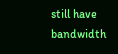still have bandwidth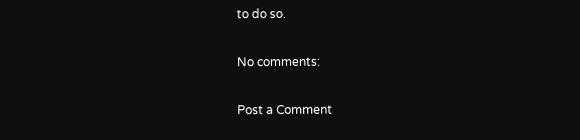to do so.

No comments:

Post a Comment